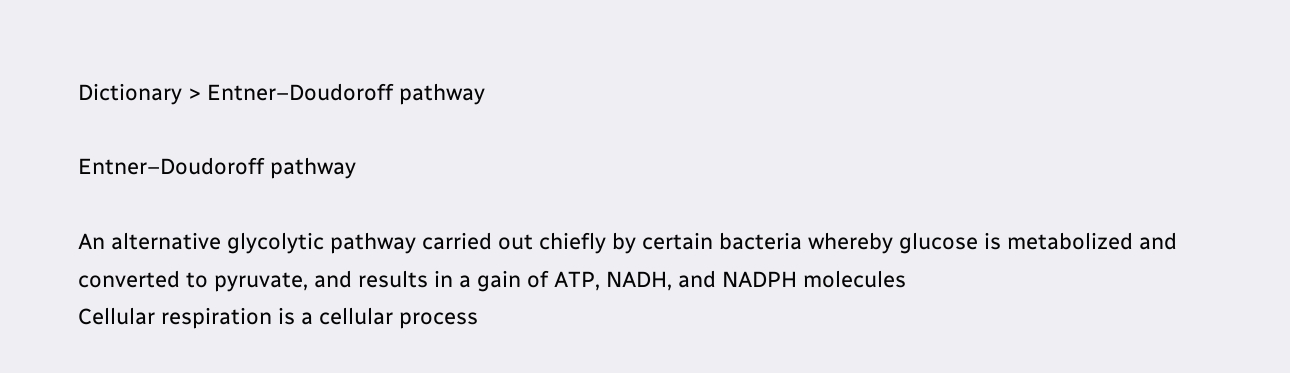Dictionary > Entner–Doudoroff pathway

Entner–Doudoroff pathway

An alternative glycolytic pathway carried out chiefly by certain bacteria whereby glucose is metabolized and converted to pyruvate, and results in a gain of ATP, NADH, and NADPH molecules
Cellular respiration is a cellular process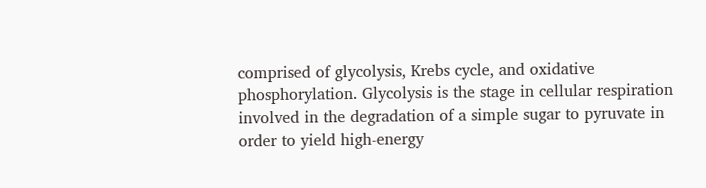comprised of glycolysis, Krebs cycle, and oxidative phosphorylation. Glycolysis is the stage in cellular respiration involved in the degradation of a simple sugar to pyruvate in order to yield high-energy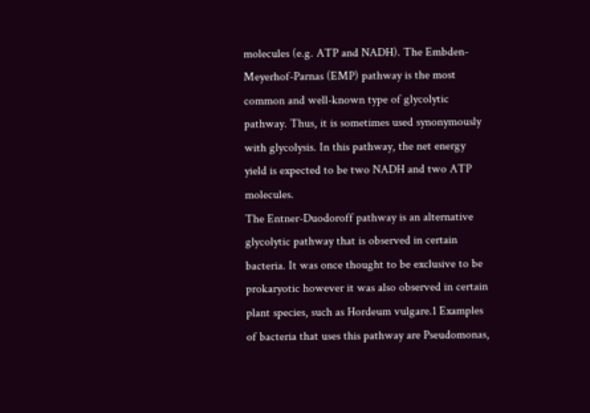molecules (e.g. ATP and NADH). The Embden-Meyerhof-Parnas (EMP) pathway is the most common and well-known type of glycolytic pathway. Thus, it is sometimes used synonymously with glycolysis. In this pathway, the net energy yield is expected to be two NADH and two ATP molecules.
The Entner-Duodoroff pathway is an alternative glycolytic pathway that is observed in certain bacteria. It was once thought to be exclusive to be prokaryotic however it was also observed in certain plant species, such as Hordeum vulgare.1 Examples of bacteria that uses this pathway are Pseudomonas,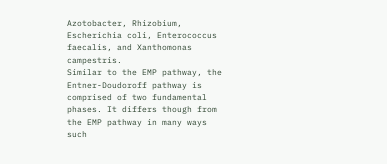Azotobacter, Rhizobium, Escherichia coli, Enterococcus faecalis, and Xanthomonas campestris.
Similar to the EMP pathway, the Entner-Doudoroff pathway is comprised of two fundamental phases. It differs though from the EMP pathway in many ways such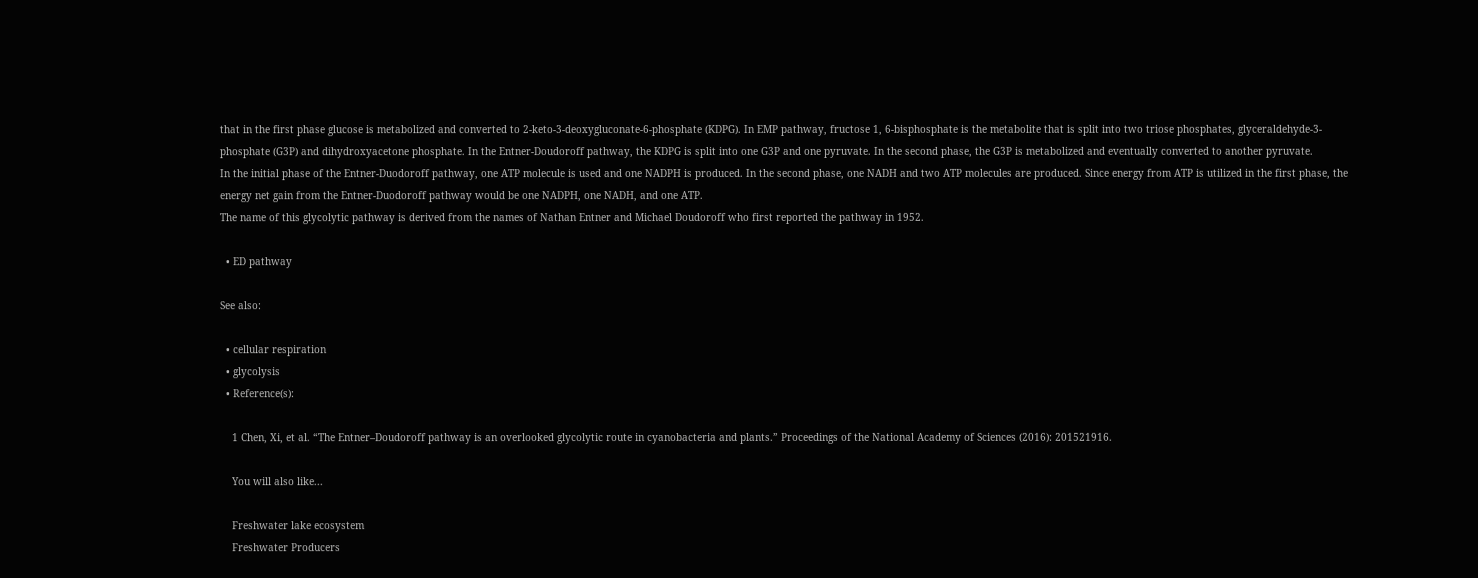that in the first phase glucose is metabolized and converted to 2-keto-3-deoxygluconate-6-phosphate (KDPG). In EMP pathway, fructose 1, 6-bisphosphate is the metabolite that is split into two triose phosphates, glyceraldehyde-3-phosphate (G3P) and dihydroxyacetone phosphate. In the Entner-Doudoroff pathway, the KDPG is split into one G3P and one pyruvate. In the second phase, the G3P is metabolized and eventually converted to another pyruvate.
In the initial phase of the Entner-Duodoroff pathway, one ATP molecule is used and one NADPH is produced. In the second phase, one NADH and two ATP molecules are produced. Since energy from ATP is utilized in the first phase, the energy net gain from the Entner-Duodoroff pathway would be one NADPH, one NADH, and one ATP.
The name of this glycolytic pathway is derived from the names of Nathan Entner and Michael Doudoroff who first reported the pathway in 1952.

  • ED pathway

See also:

  • cellular respiration
  • glycolysis
  • Reference(s):

    1 Chen, Xi, et al. “The Entner–Doudoroff pathway is an overlooked glycolytic route in cyanobacteria and plants.” Proceedings of the National Academy of Sciences (2016): 201521916.

    You will also like...

    Freshwater lake ecosystem
    Freshwater Producers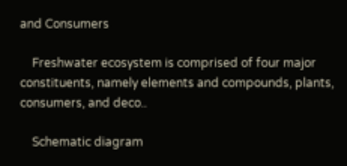and Consumers

    Freshwater ecosystem is comprised of four major constituents, namely elements and compounds, plants, consumers, and deco..

    Schematic diagram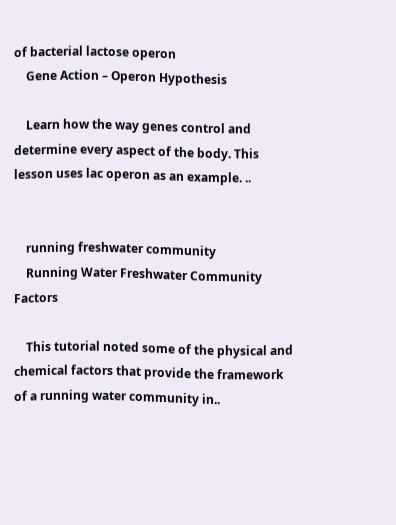of bacterial lactose operon
    Gene Action – Operon Hypothesis

    Learn how the way genes control and determine every aspect of the body. This lesson uses lac operon as an example. ..


    running freshwater community
    Running Water Freshwater Community Factors

    This tutorial noted some of the physical and chemical factors that provide the framework of a running water community in..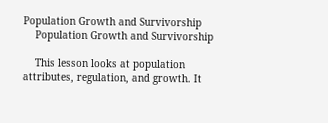Population Growth and Survivorship
    Population Growth and Survivorship

    This lesson looks at population attributes, regulation, and growth. It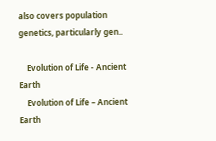also covers population genetics, particularly gen..

    Evolution of Life - Ancient Earth
    Evolution of Life – Ancient Earth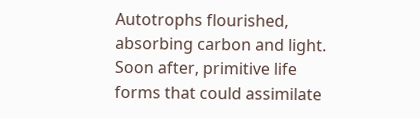Autotrophs flourished, absorbing carbon and light. Soon after, primitive life forms that could assimilate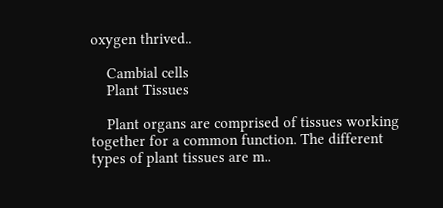oxygen thrived..

    Cambial cells
    Plant Tissues

    Plant organs are comprised of tissues working together for a common function. The different types of plant tissues are m..